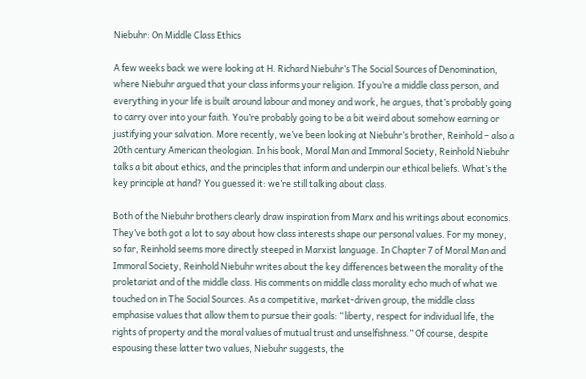Niebuhr: On Middle Class Ethics

A few weeks back we were looking at H. Richard Niebuhr’s The Social Sources of Denomination, where Niebuhr argued that your class informs your religion. If you’re a middle class person, and everything in your life is built around labour and money and work, he argues, that’s probably going to carry over into your faith. You’re probably going to be a bit weird about somehow earning or justifying your salvation. More recently, we’ve been looking at Niebuhr’s brother, Reinhold – also a 20th century American theologian. In his book, Moral Man and Immoral Society, Reinhold Niebuhr talks a bit about ethics, and the principles that inform and underpin our ethical beliefs. What’s the key principle at hand? You guessed it: we’re still talking about class.

Both of the Niebuhr brothers clearly draw inspiration from Marx and his writings about economics. They’ve both got a lot to say about how class interests shape our personal values. For my money, so far, Reinhold seems more directly steeped in Marxist language. In Chapter 7 of Moral Man and Immoral Society, Reinhold Niebuhr writes about the key differences between the morality of the proletariat and of the middle class. His comments on middle class morality echo much of what we touched on in The Social Sources. As a competitive, market-driven group, the middle class emphasise values that allow them to pursue their goals: “liberty, respect for individual life, the rights of property and the moral values of mutual trust and unselfishness.” Of course, despite espousing these latter two values, Niebuhr suggests, the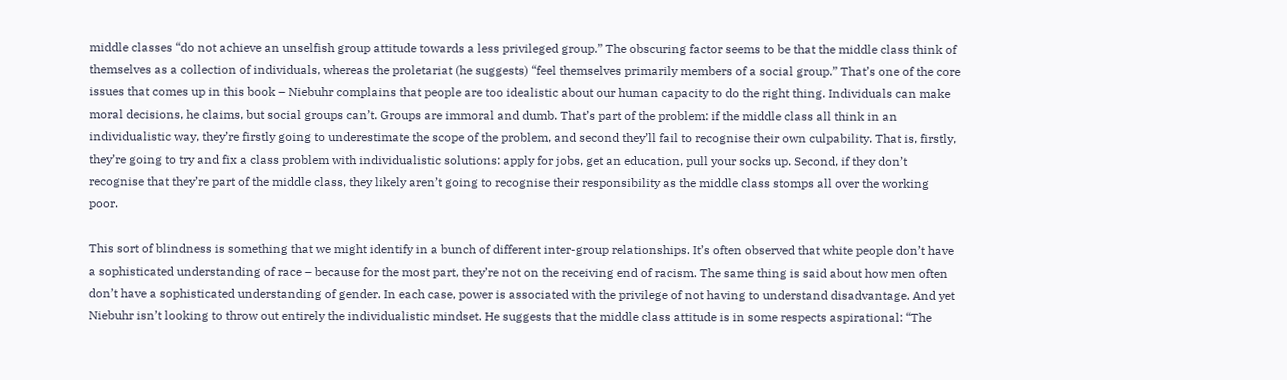middle classes “do not achieve an unselfish group attitude towards a less privileged group.” The obscuring factor seems to be that the middle class think of themselves as a collection of individuals, whereas the proletariat (he suggests) “feel themselves primarily members of a social group.” That’s one of the core issues that comes up in this book – Niebuhr complains that people are too idealistic about our human capacity to do the right thing. Individuals can make moral decisions, he claims, but social groups can’t. Groups are immoral and dumb. That’s part of the problem: if the middle class all think in an individualistic way, they’re firstly going to underestimate the scope of the problem, and second they’ll fail to recognise their own culpability. That is, firstly, they’re going to try and fix a class problem with individualistic solutions: apply for jobs, get an education, pull your socks up. Second, if they don’t recognise that they’re part of the middle class, they likely aren’t going to recognise their responsibility as the middle class stomps all over the working poor.

This sort of blindness is something that we might identify in a bunch of different inter-group relationships. It’s often observed that white people don’t have a sophisticated understanding of race – because for the most part, they’re not on the receiving end of racism. The same thing is said about how men often don’t have a sophisticated understanding of gender. In each case, power is associated with the privilege of not having to understand disadvantage. And yet Niebuhr isn’t looking to throw out entirely the individualistic mindset. He suggests that the middle class attitude is in some respects aspirational: “The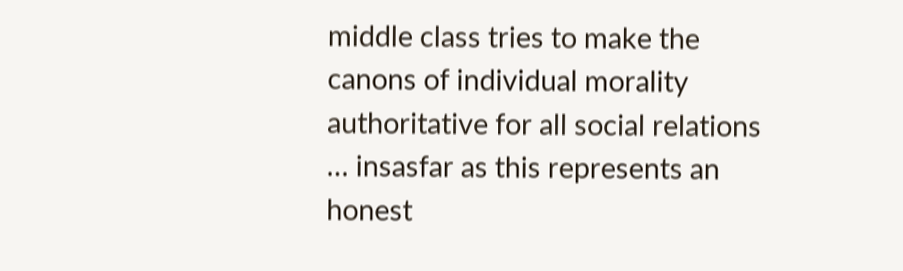middle class tries to make the canons of individual morality authoritative for all social relations … insasfar as this represents an honest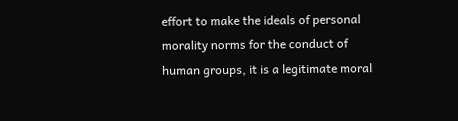effort to make the ideals of personal morality norms for the conduct of human groups, it is a legitimate moral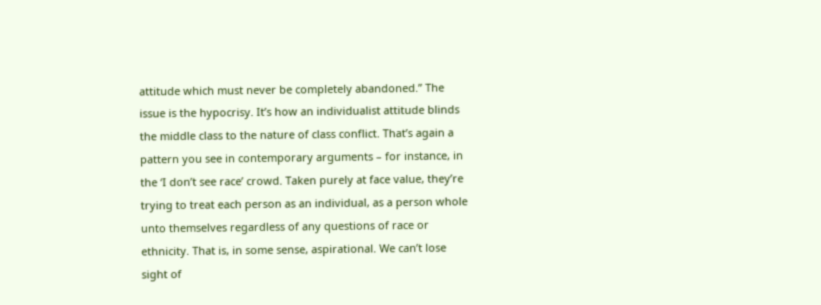attitude which must never be completely abandoned.” The issue is the hypocrisy. It’s how an individualist attitude blinds the middle class to the nature of class conflict. That’s again a pattern you see in contemporary arguments – for instance, in the ‘I don’t see race’ crowd. Taken purely at face value, they’re trying to treat each person as an individual, as a person whole unto themselves regardless of any questions of race or ethnicity. That is, in some sense, aspirational. We can’t lose sight of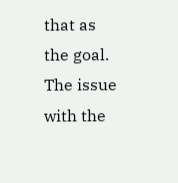that as the goal. The issue with the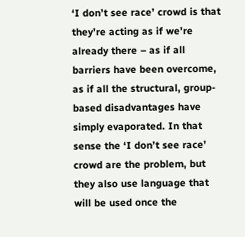‘I don’t see race’ crowd is that they’re acting as if we’re already there – as if all barriers have been overcome, as if all the structural, group-based disadvantages have simply evaporated. In that sense the ‘I don’t see race’ crowd are the problem, but they also use language that will be used once the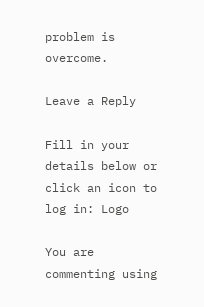problem is overcome.

Leave a Reply

Fill in your details below or click an icon to log in: Logo

You are commenting using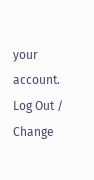your account. Log Out /  Change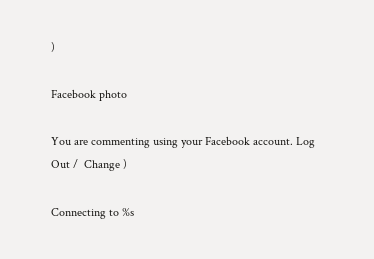)

Facebook photo

You are commenting using your Facebook account. Log Out /  Change )

Connecting to %s